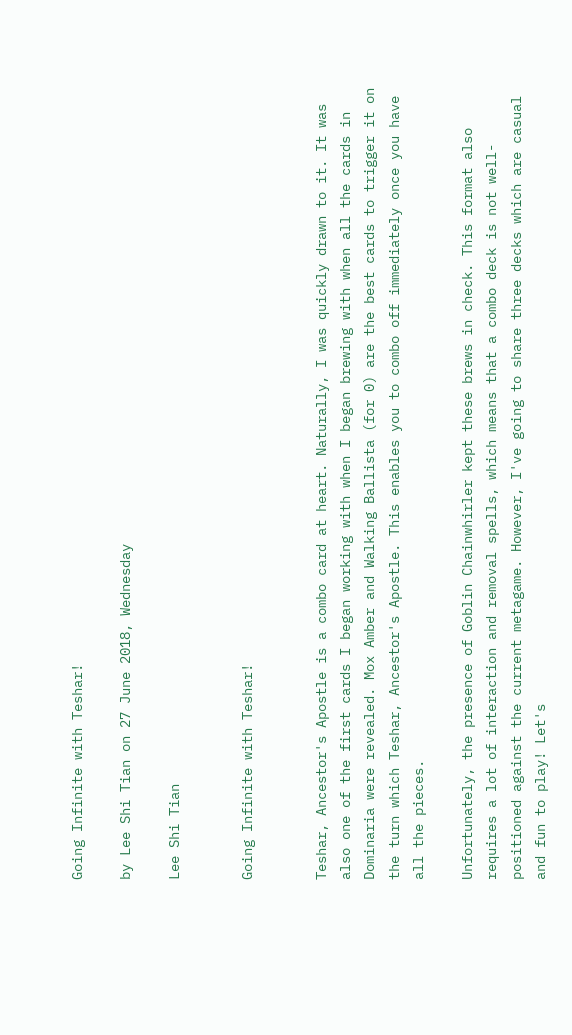Going Infinite with Teshar!

by Lee Shi Tian on 27 June 2018, Wednesday

Lee Shi Tian


Going Infinite with Teshar!


Teshar, Ancestor's Apostle is a combo card at heart. Naturally, I was quickly drawn to it. It was also one of the first cards I began working with when I began brewing with when all the cards in Dominaria were revealed. Mox Amber and Walking Ballista (for 0) are the best cards to trigger it on the turn which Teshar, Ancestor's Apostle. This enables you to combo off immediately once you have all the pieces.

Unfortunately, the presence of Goblin Chainwhirler kept these brews in check. This format also requires a lot of interaction and removal spells, which means that a combo deck is not well-positioned against the current metagame. However, I've going to share three decks which are casual and fun to play! Let's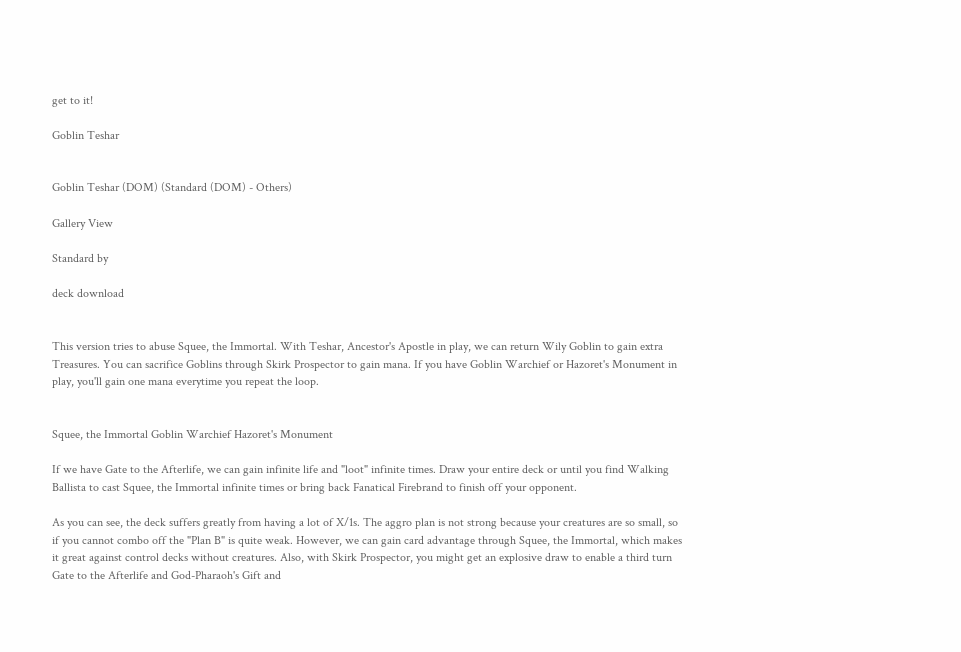get to it!

Goblin Teshar


Goblin Teshar (DOM) (Standard (DOM) - Others)

Gallery View

Standard by

deck download


This version tries to abuse Squee, the Immortal. With Teshar, Ancestor's Apostle in play, we can return Wily Goblin to gain extra Treasures. You can sacrifice Goblins through Skirk Prospector to gain mana. If you have Goblin Warchief or Hazoret's Monument in play, you'll gain one mana everytime you repeat the loop.


Squee, the Immortal Goblin Warchief Hazoret's Monument

If we have Gate to the Afterlife, we can gain infinite life and "loot" infinite times. Draw your entire deck or until you find Walking Ballista to cast Squee, the Immortal infinite times or bring back Fanatical Firebrand to finish off your opponent.

As you can see, the deck suffers greatly from having a lot of X/1s. The aggro plan is not strong because your creatures are so small, so if you cannot combo off the "Plan B" is quite weak. However, we can gain card advantage through Squee, the Immortal, which makes it great against control decks without creatures. Also, with Skirk Prospector, you might get an explosive draw to enable a third turn Gate to the Afterlife and God-Pharaoh's Gift and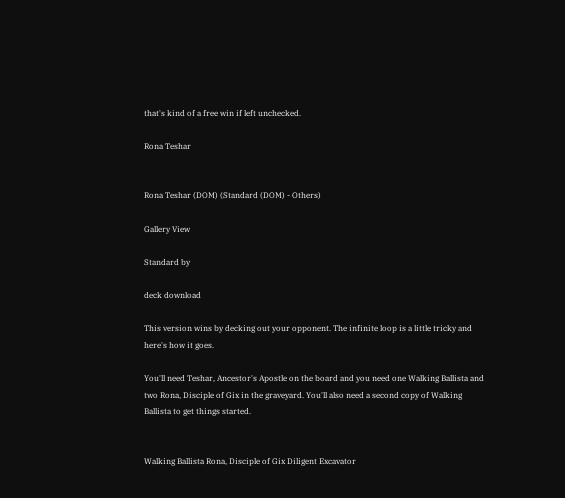that's kind of a free win if left unchecked.

Rona Teshar


Rona Teshar (DOM) (Standard (DOM) - Others)

Gallery View

Standard by

deck download

This version wins by decking out your opponent. The infinite loop is a little tricky and here's how it goes.

You'll need Teshar, Ancestor's Apostle on the board and you need one Walking Ballista and two Rona, Disciple of Gix in the graveyard. You'll also need a second copy of Walking Ballista to get things started.


Walking Ballista Rona, Disciple of Gix Diligent Excavator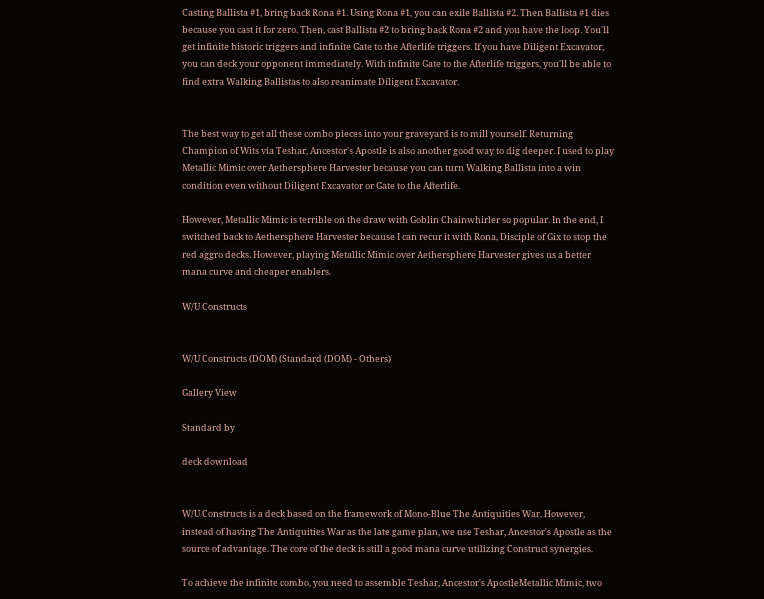Casting Ballista #1, bring back Rona #1. Using Rona #1, you can exile Ballista #2. Then Ballista #1 dies because you cast it for zero. Then, cast Ballista #2 to bring back Rona #2 and you have the loop. You'll get infinite historic triggers and infinite Gate to the Afterlife triggers. If you have Diligent Excavator, you can deck your opponent immediately. With infinite Gate to the Afterlife triggers, you'll be able to find extra Walking Ballistas to also reanimate Diligent Excavator.


The best way to get all these combo pieces into your graveyard is to mill yourself. Returning Champion of Wits via Teshar, Ancestor's Apostle is also another good way to dig deeper. I used to play Metallic Mimic over Aethersphere Harvester because you can turn Walking Ballista into a win condition even without Diligent Excavator or Gate to the Afterlife.

However, Metallic Mimic is terrible on the draw with Goblin Chainwhirler so popular. In the end, I switched back to Aethersphere Harvester because I can recur it with Rona, Disciple of Gix to stop the red aggro decks. However, playing Metallic Mimic over Aethersphere Harvester gives us a better mana curve and cheaper enablers.

W/U Constructs


W/U Constructs (DOM) (Standard (DOM) - Others)

Gallery View

Standard by

deck download


W/U Constructs is a deck based on the framework of Mono-Blue The Antiquities War. However, instead of having The Antiquities War as the late game plan, we use Teshar, Ancestor's Apostle as the source of advantage. The core of the deck is still a good mana curve utilizing Construct synergies.

To achieve the infinite combo, you need to assemble Teshar, Ancestor's ApostleMetallic Mimic, two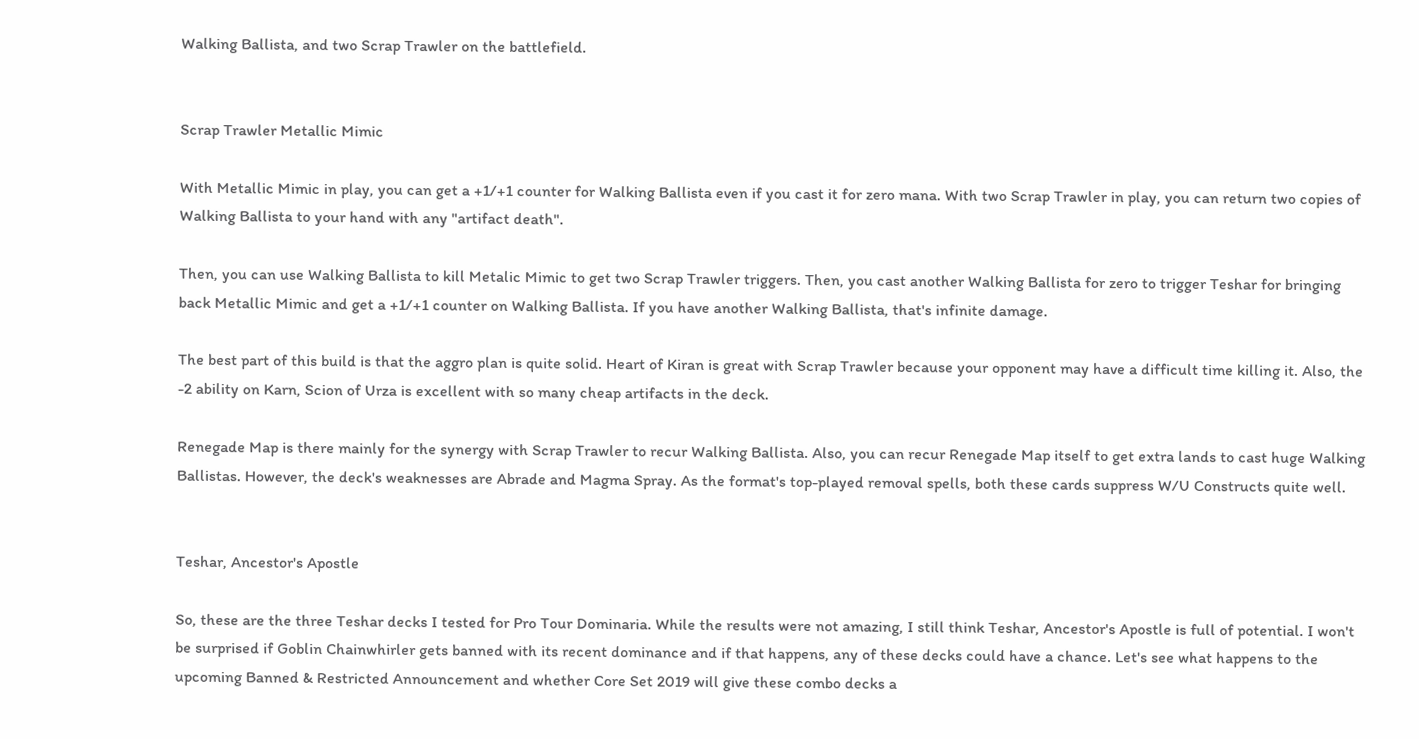Walking Ballista, and two Scrap Trawler on the battlefield.


Scrap Trawler Metallic Mimic

With Metallic Mimic in play, you can get a +1/+1 counter for Walking Ballista even if you cast it for zero mana. With two Scrap Trawler in play, you can return two copies of Walking Ballista to your hand with any "artifact death".

Then, you can use Walking Ballista to kill Metalic Mimic to get two Scrap Trawler triggers. Then, you cast another Walking Ballista for zero to trigger Teshar for bringing back Metallic Mimic and get a +1/+1 counter on Walking Ballista. If you have another Walking Ballista, that's infinite damage.

The best part of this build is that the aggro plan is quite solid. Heart of Kiran is great with Scrap Trawler because your opponent may have a difficult time killing it. Also, the -2 ability on Karn, Scion of Urza is excellent with so many cheap artifacts in the deck.

Renegade Map is there mainly for the synergy with Scrap Trawler to recur Walking Ballista. Also, you can recur Renegade Map itself to get extra lands to cast huge Walking Ballistas. However, the deck's weaknesses are Abrade and Magma Spray. As the format's top-played removal spells, both these cards suppress W/U Constructs quite well.


Teshar, Ancestor's Apostle

So, these are the three Teshar decks I tested for Pro Tour Dominaria. While the results were not amazing, I still think Teshar, Ancestor's Apostle is full of potential. I won't be surprised if Goblin Chainwhirler gets banned with its recent dominance and if that happens, any of these decks could have a chance. Let's see what happens to the upcoming Banned & Restricted Announcement and whether Core Set 2019 will give these combo decks a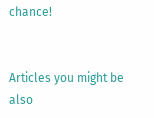chance!


Articles you might be also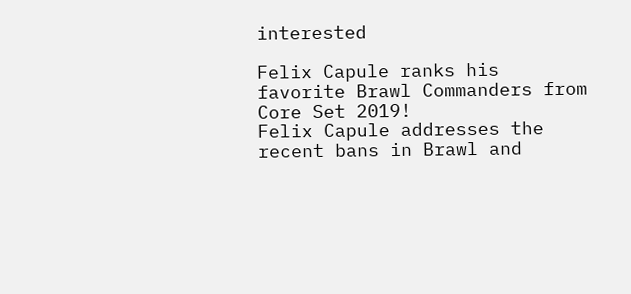interested

Felix Capule ranks his favorite Brawl Commanders from Core Set 2019!
Felix Capule addresses the recent bans in Brawl and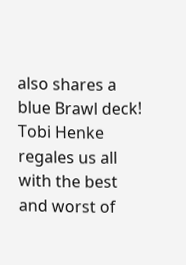also shares a blue Brawl deck!
Tobi Henke regales us all with the best and worst of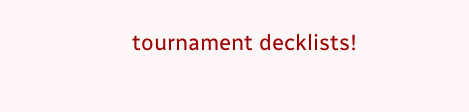tournament decklists!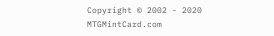Copyright © 2002 - 2020 MTGMintCard.com